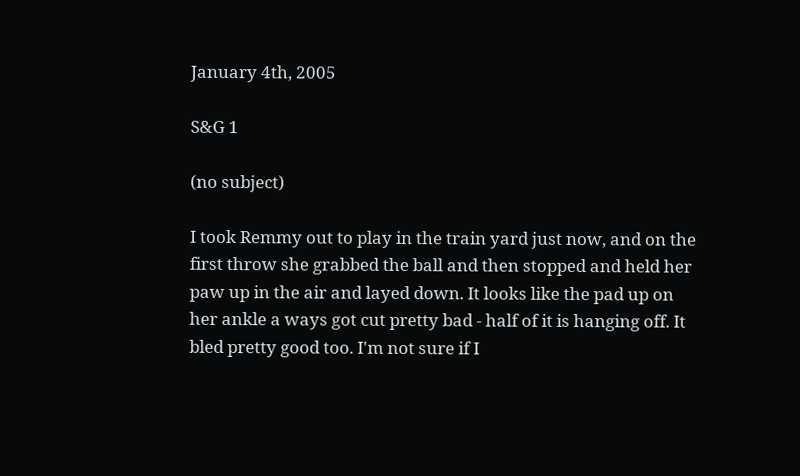January 4th, 2005

S&G 1

(no subject)

I took Remmy out to play in the train yard just now, and on the first throw she grabbed the ball and then stopped and held her paw up in the air and layed down. It looks like the pad up on her ankle a ways got cut pretty bad - half of it is hanging off. It bled pretty good too. I'm not sure if I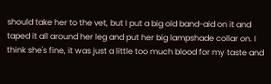should take her to the vet, but I put a big old band-aid on it and taped it all around her leg and put her big lampshade collar on. I think she's fine, it was just a little too much blood for my taste and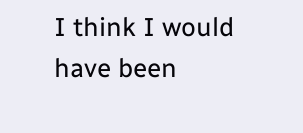I think I would have been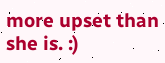more upset than she is. :)